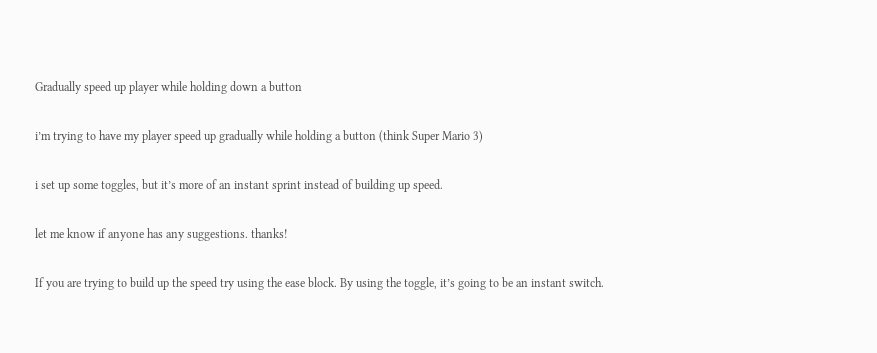Gradually speed up player while holding down a button

i’m trying to have my player speed up gradually while holding a button (think Super Mario 3)

i set up some toggles, but it’s more of an instant sprint instead of building up speed.

let me know if anyone has any suggestions. thanks!

If you are trying to build up the speed try using the ease block. By using the toggle, it’s going to be an instant switch.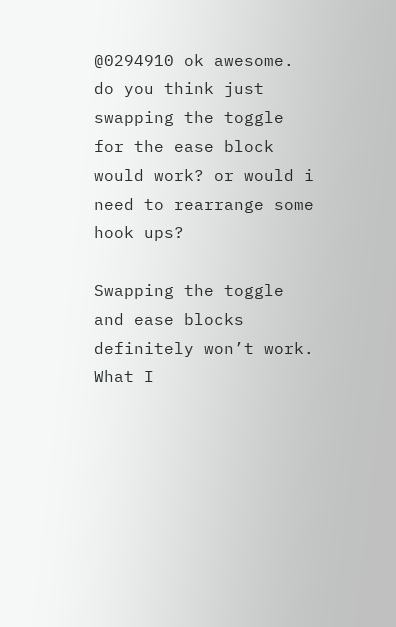@0294910 ok awesome. do you think just swapping the toggle for the ease block would work? or would i need to rearrange some hook ups?

Swapping the toggle and ease blocks definitely won’t work. What I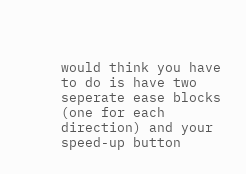would think you have to do is have two seperate ease blocks (one for each direction) and your speed-up button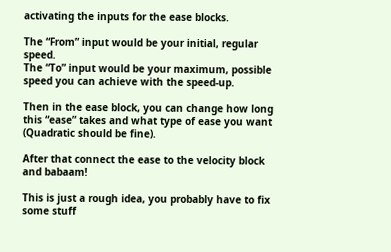activating the inputs for the ease blocks.

The “From” input would be your initial, regular speed.
The “To” input would be your maximum, possible speed you can achieve with the speed-up.

Then in the ease block, you can change how long this “ease” takes and what type of ease you want (Quadratic should be fine).

After that connect the ease to the velocity block and babaam!

This is just a rough idea, you probably have to fix some stuff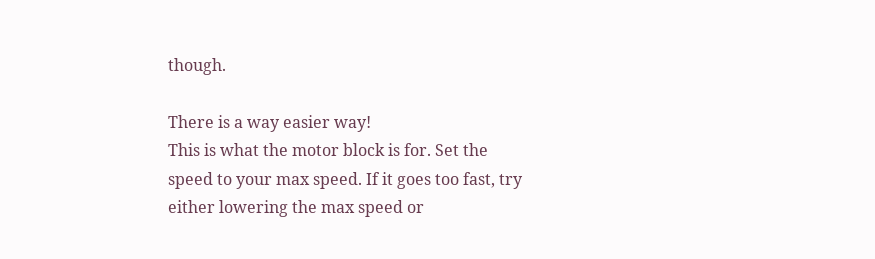though.

There is a way easier way!
This is what the motor block is for. Set the speed to your max speed. If it goes too fast, try either lowering the max speed or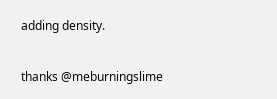adding density.

thanks @meburningslime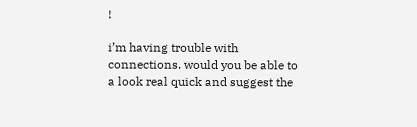!

i’m having trouble with connections. would you be able to a look real quick and suggest the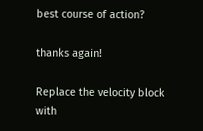best course of action?

thanks again!

Replace the velocity block with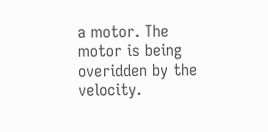a motor. The motor is being overidden by the velocity.